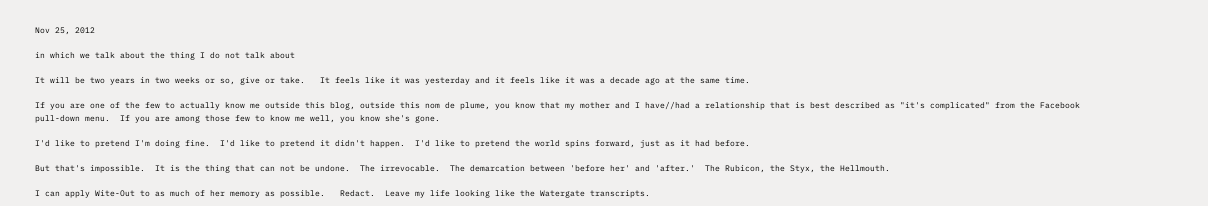Nov 25, 2012

in which we talk about the thing I do not talk about

It will be two years in two weeks or so, give or take.   It feels like it was yesterday and it feels like it was a decade ago at the same time.

If you are one of the few to actually know me outside this blog, outside this nom de plume, you know that my mother and I have//had a relationship that is best described as "it's complicated" from the Facebook pull-down menu.  If you are among those few to know me well, you know she's gone.

I'd like to pretend I'm doing fine.  I'd like to pretend it didn't happen.  I'd like to pretend the world spins forward, just as it had before.

But that's impossible.  It is the thing that can not be undone.  The irrevocable.  The demarcation between 'before her' and 'after.'  The Rubicon, the Styx, the Hellmouth.

I can apply Wite-Out to as much of her memory as possible.   Redact.  Leave my life looking like the Watergate transcripts.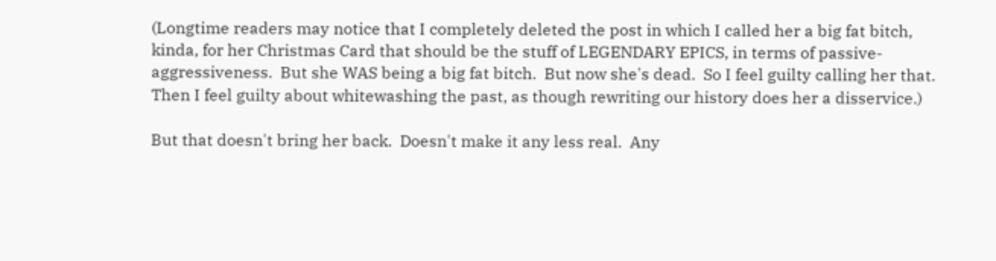(Longtime readers may notice that I completely deleted the post in which I called her a big fat bitch, kinda, for her Christmas Card that should be the stuff of LEGENDARY EPICS, in terms of passive-aggressiveness.  But she WAS being a big fat bitch.  But now she's dead.  So I feel guilty calling her that.  Then I feel guilty about whitewashing the past, as though rewriting our history does her a disservice.)

But that doesn't bring her back.  Doesn't make it any less real.  Any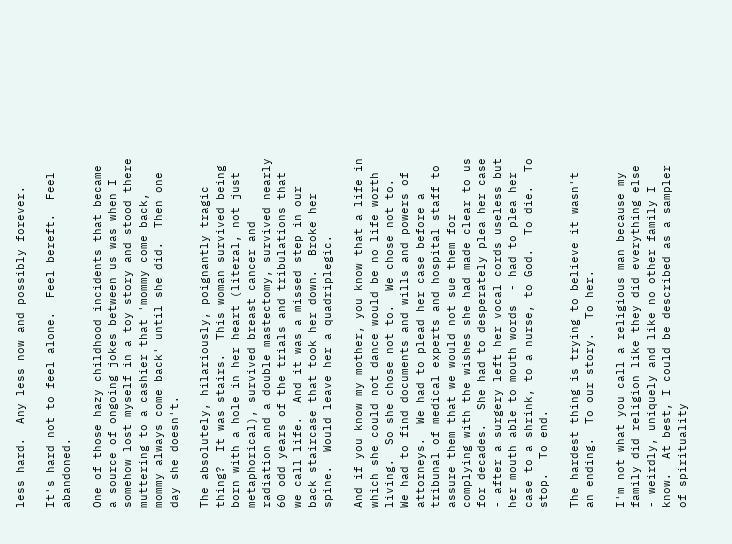less hard.  Any less now and possibly forever.

It's hard not to feel alone.  Feel bereft.  Feel abandoned.

One of those hazy childhood incidents that became a source of ongoing jokes between us was when I somehow lost myself in a toy story and stood there muttering to a cashier that 'mommy come back, mommy always come back' until she did.  Then one day she doesn't.

The absolutely, hilariously, poignantly tragic thing?  It was stairs.  This woman survived being born with a hole in her heart (literal, not just metaphorical), survived breast cancer and radiation and a double mastectomy, survived nearly 60 odd years of the trials and tribulations that we call life.  And it was a missed step in our back staircase that took her down.  Broke her spine.  Would leave her a quadriplegic.

And if you know my mother, you know that a life in which she could not dance would be no life worth living.  So she chose not to.  We chose not to.  We had to find documents and wills and powers of attorneys.  We had to plead her case before a tribunal of medical experts and hospital staff to assure them that we would not sue them for complying with the wishes she had made clear to us for decades.  She had to desperately plea her case - after a surgery left her vocal cords useless but her mouth able to mouth words  - had to plea her case to a shrink, to a nurse, to God.  To die.  To stop.  To end.

The hardest thing is trying to believe it wasn't an ending.  To our story.  To her.

I'm not what you call a religious man because my family did religion like they did everything else - weirdly, uniquely and like no other family I know.  At best, I could be described as a sampler of spirituality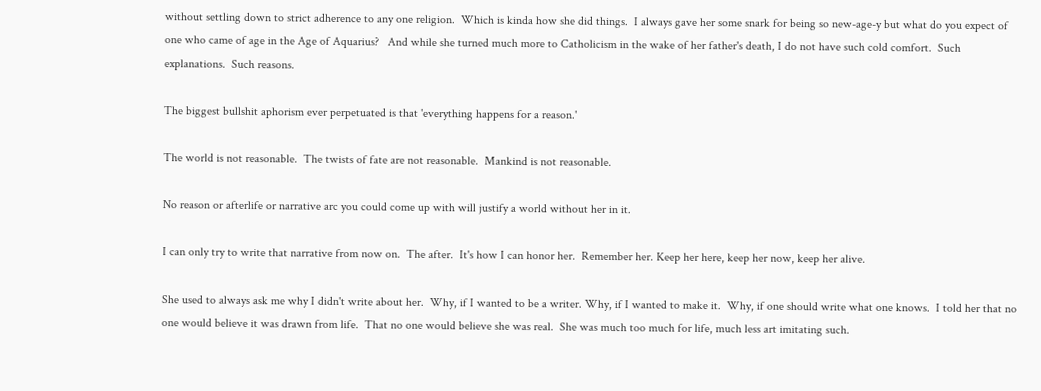without settling down to strict adherence to any one religion.  Which is kinda how she did things.  I always gave her some snark for being so new-age-y but what do you expect of one who came of age in the Age of Aquarius?   And while she turned much more to Catholicism in the wake of her father's death, I do not have such cold comfort.  Such explanations.  Such reasons.

The biggest bullshit aphorism ever perpetuated is that 'everything happens for a reason.'

The world is not reasonable.  The twists of fate are not reasonable.  Mankind is not reasonable.

No reason or afterlife or narrative arc you could come up with will justify a world without her in it.

I can only try to write that narrative from now on.  The after.  It's how I can honor her.  Remember her. Keep her here, keep her now, keep her alive.

She used to always ask me why I didn't write about her.  Why, if I wanted to be a writer. Why, if I wanted to make it.  Why, if one should write what one knows.  I told her that no one would believe it was drawn from life.  That no one would believe she was real.  She was much too much for life, much less art imitating such.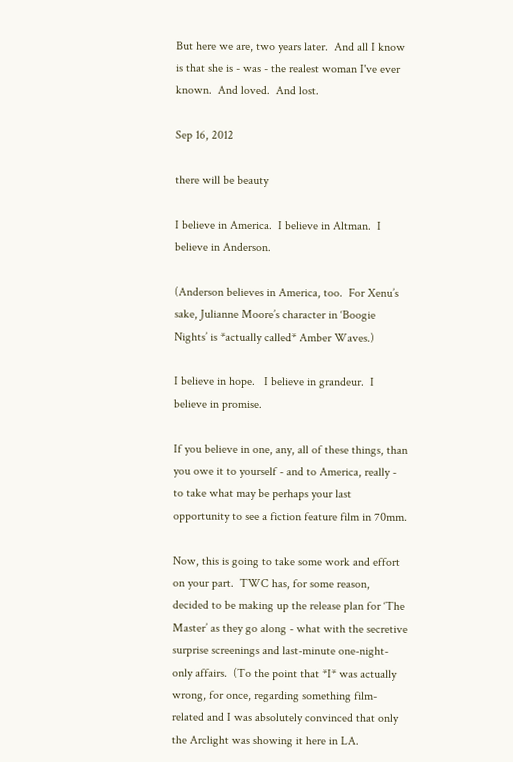But here we are, two years later.  And all I know is that she is - was - the realest woman I've ever known.  And loved.  And lost.

Sep 16, 2012

there will be beauty

I believe in America.  I believe in Altman.  I believe in Anderson.

(Anderson believes in America, too.  For Xenu’s sake, Julianne Moore’s character in ‘Boogie Nights’ is *actually called* Amber Waves.)

I believe in hope.   I believe in grandeur.  I believe in promise.

If you believe in one, any, all of these things, than you owe it to yourself - and to America, really - to take what may be perhaps your last opportunity to see a fiction feature film in 70mm.

Now, this is going to take some work and effort on your part.  TWC has, for some reason, decided to be making up the release plan for ‘The Master’ as they go along - what with the secretive surprise screenings and last-minute one-night-only affairs.  (To the point that *I* was actually wrong, for once, regarding something film-related and I was absolutely convinced that only the Arclight was showing it here in LA.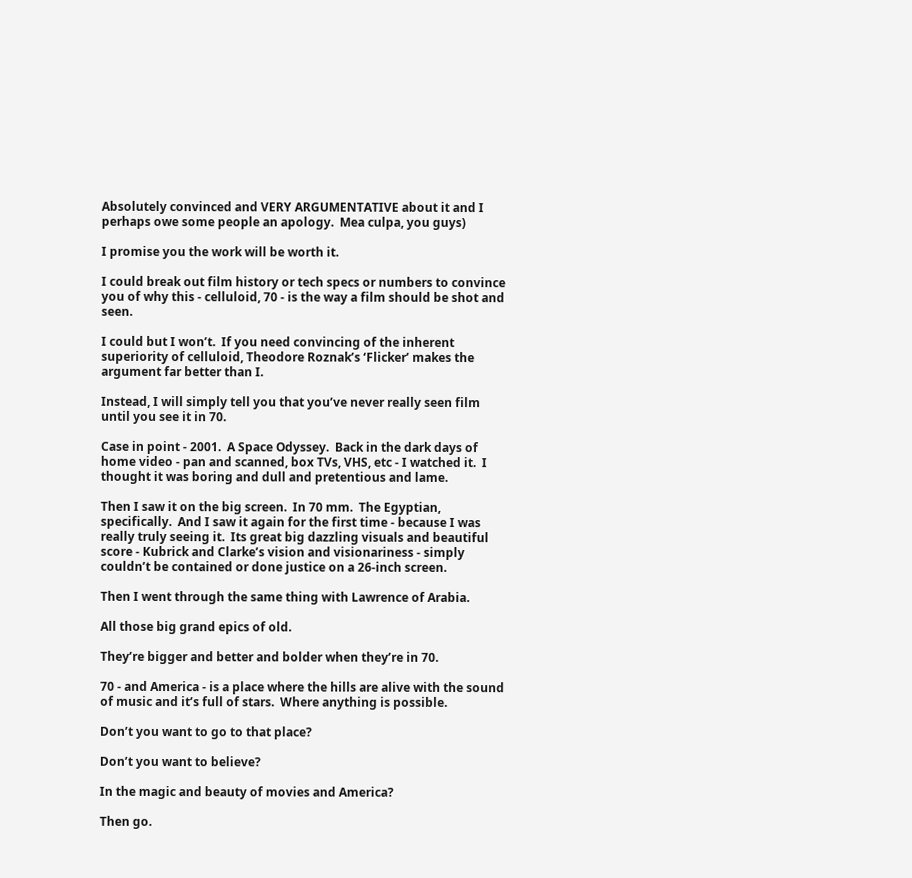Absolutely convinced and VERY ARGUMENTATIVE about it and I perhaps owe some people an apology.  Mea culpa, you guys)

I promise you the work will be worth it.

I could break out film history or tech specs or numbers to convince you of why this - celluloid, 70 - is the way a film should be shot and seen.

I could but I won’t.  If you need convincing of the inherent superiority of celluloid, Theodore Roznak’s ‘Flicker’ makes the argument far better than I.

Instead, I will simply tell you that you’ve never really seen film until you see it in 70.

Case in point - 2001.  A Space Odyssey.  Back in the dark days of home video - pan and scanned, box TVs, VHS, etc - I watched it.  I thought it was boring and dull and pretentious and lame.

Then I saw it on the big screen.  In 70 mm.  The Egyptian, specifically.  And I saw it again for the first time - because I was really truly seeing it.  Its great big dazzling visuals and beautiful score - Kubrick and Clarke’s vision and visionariness - simply couldn’t be contained or done justice on a 26-inch screen.

Then I went through the same thing with Lawrence of Arabia.

All those big grand epics of old.

They’re bigger and better and bolder when they’re in 70.

70 - and America - is a place where the hills are alive with the sound of music and it’s full of stars.  Where anything is possible.

Don’t you want to go to that place?

Don’t you want to believe?

In the magic and beauty of movies and America?

Then go.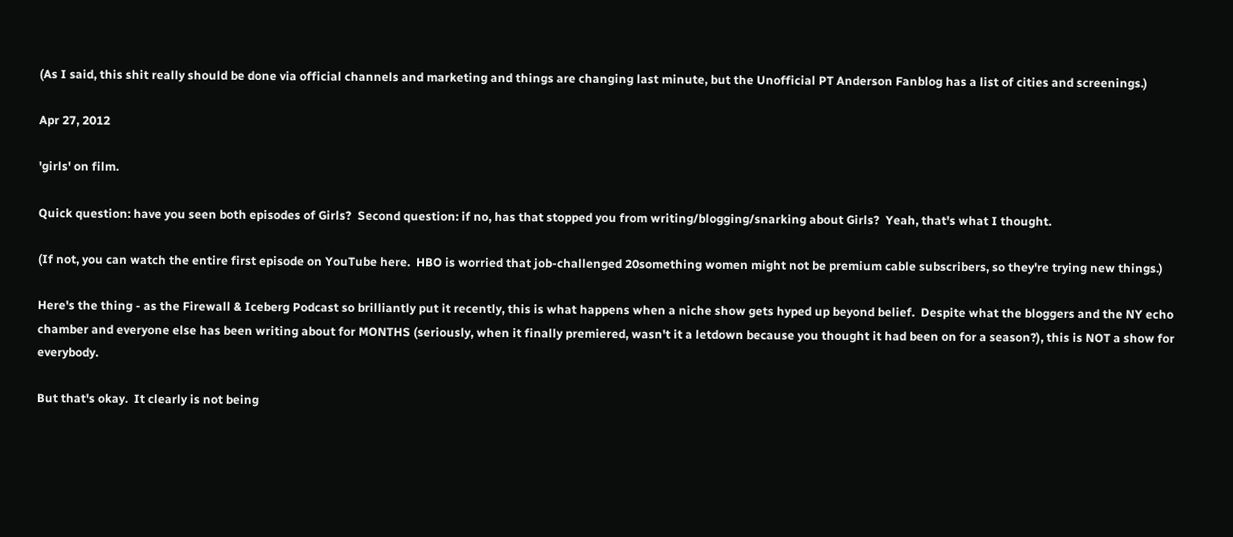(As I said, this shit really should be done via official channels and marketing and things are changing last minute, but the Unofficial PT Anderson Fanblog has a list of cities and screenings.)

Apr 27, 2012

'girls' on film.

Quick question: have you seen both episodes of Girls?  Second question: if no, has that stopped you from writing/blogging/snarking about Girls?  Yeah, that's what I thought.

(If not, you can watch the entire first episode on YouTube here.  HBO is worried that job-challenged 20something women might not be premium cable subscribers, so they're trying new things.)

Here's the thing - as the Firewall & Iceberg Podcast so brilliantly put it recently, this is what happens when a niche show gets hyped up beyond belief.  Despite what the bloggers and the NY echo chamber and everyone else has been writing about for MONTHS (seriously, when it finally premiered, wasn't it a letdown because you thought it had been on for a season?), this is NOT a show for everybody.

But that's okay.  It clearly is not being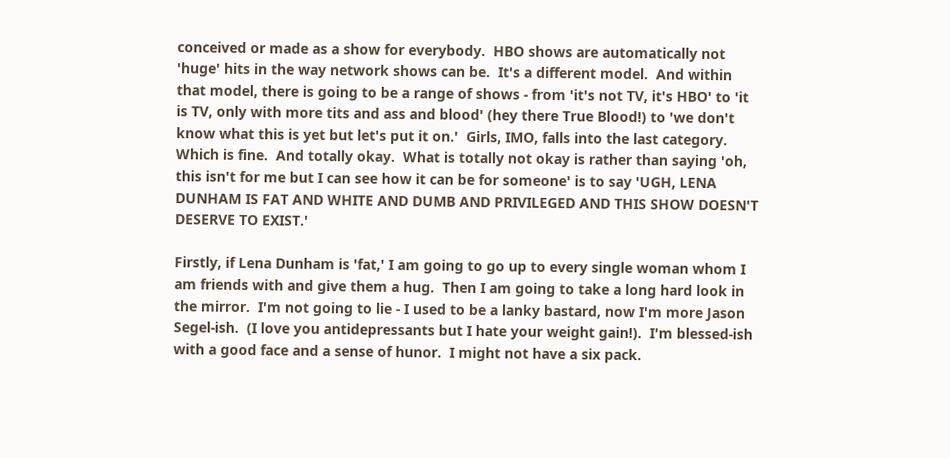conceived or made as a show for everybody.  HBO shows are automatically not 'huge' hits in the way network shows can be.  It's a different model.  And within that model, there is going to be a range of shows - from 'it's not TV, it's HBO' to 'it is TV, only with more tits and ass and blood' (hey there True Blood!) to 'we don't know what this is yet but let's put it on.'  Girls, IMO, falls into the last category.  Which is fine.  And totally okay.  What is totally not okay is rather than saying 'oh, this isn't for me but I can see how it can be for someone' is to say 'UGH, LENA DUNHAM IS FAT AND WHITE AND DUMB AND PRIVILEGED AND THIS SHOW DOESN'T DESERVE TO EXIST.'

Firstly, if Lena Dunham is 'fat,' I am going to go up to every single woman whom I am friends with and give them a hug.  Then I am going to take a long hard look in the mirror.  I'm not going to lie - I used to be a lanky bastard, now I'm more Jason Segel-ish.  (I love you antidepressants but I hate your weight gain!).  I'm blessed-ish with a good face and a sense of hunor.  I might not have a six pack.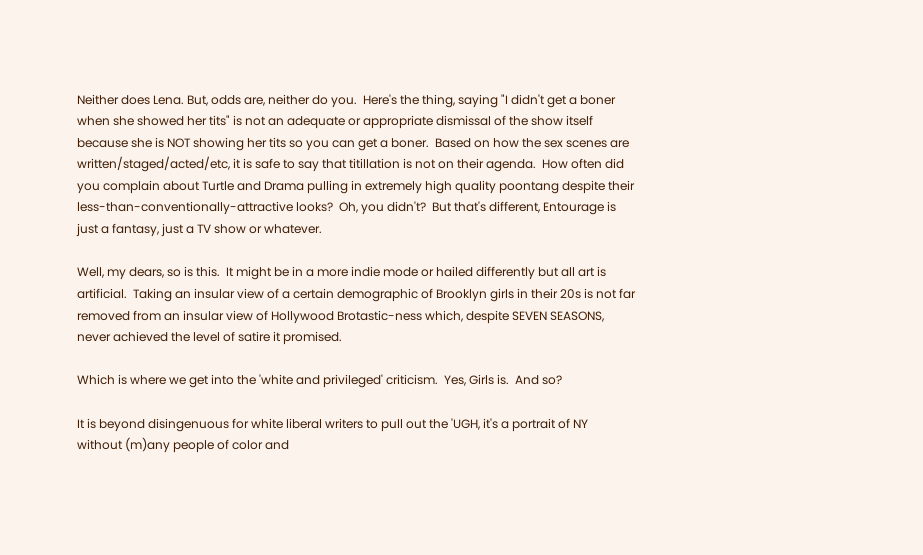Neither does Lena. But, odds are, neither do you.  Here's the thing, saying "I didn't get a boner when she showed her tits" is not an adequate or appropriate dismissal of the show itself because she is NOT showing her tits so you can get a boner.  Based on how the sex scenes are written/staged/acted/etc, it is safe to say that titillation is not on their agenda.  How often did you complain about Turtle and Drama pulling in extremely high quality poontang despite their less-than-conventionally-attractive looks?  Oh, you didn't?  But that's different, Entourage is just a fantasy, just a TV show or whatever.

Well, my dears, so is this.  It might be in a more indie mode or hailed differently but all art is artificial.  Taking an insular view of a certain demographic of Brooklyn girls in their 20s is not far removed from an insular view of Hollywood Brotastic-ness which, despite SEVEN SEASONS, never achieved the level of satire it promised.

Which is where we get into the 'white and privileged' criticism.  Yes, Girls is.  And so?

It is beyond disingenuous for white liberal writers to pull out the 'UGH, it's a portrait of NY without (m)any people of color and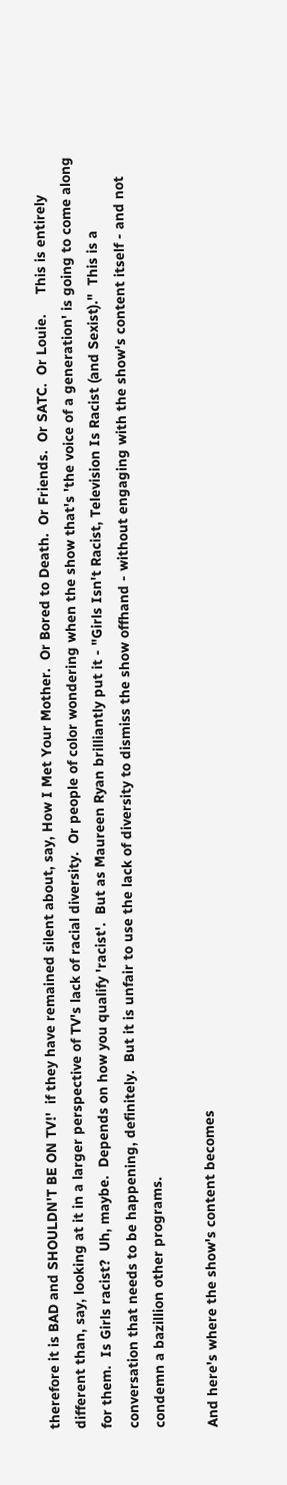therefore it is BAD and SHOULDN'T BE ON TV!'  if they have remained silent about, say, How I Met Your Mother.  Or Bored to Death.  Or Friends.  Or SATC.  Or Louie.     This is entirely different than, say, looking at it in a larger perspective of TV's lack of racial diversity.  Or people of color wondering when the show that's 'the voice of a generation' is going to come along for them.  Is Girls racist?  Uh, maybe.  Depends on how you qualify 'racist'.  But as Maureen Ryan brilliantly put it - "Girls Isn't Racist, Television Is Racist (and Sexist)."  This is a conversation that needs to be happening, definitely.  But it is unfair to use the lack of diversity to dismiss the show offhand - without engaging with the show's content itself - and not condemn a bazillion other programs.

And here's where the show's content becomes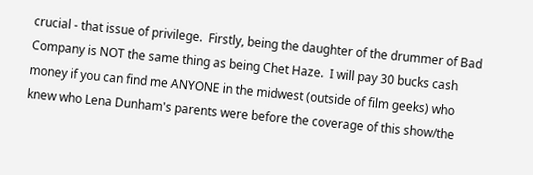crucial - that issue of privilege.  Firstly, being the daughter of the drummer of Bad Company is NOT the same thing as being Chet Haze.  I will pay 30 bucks cash money if you can find me ANYONE in the midwest (outside of film geeks) who knew who Lena Dunham's parents were before the coverage of this show/the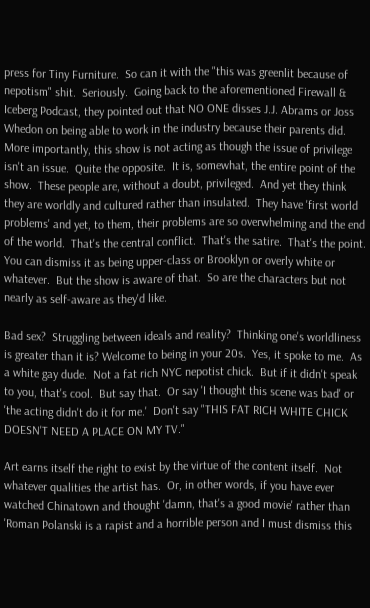press for Tiny Furniture.  So can it with the "this was greenlit because of nepotism" shit.  Seriously.  Going back to the aforementioned Firewall & Iceberg Podcast, they pointed out that NO ONE disses J.J. Abrams or Joss Whedon on being able to work in the industry because their parents did.  More importantly, this show is not acting as though the issue of privilege isn't an issue.  Quite the opposite.  It is, somewhat, the entire point of the show.  These people are, without a doubt, privileged.  And yet they think they are worldly and cultured rather than insulated.  They have 'first world problems' and yet, to them, their problems are so overwhelming and the end of the world.  That's the central conflict.  That's the satire.  That's the point.  You can dismiss it as being upper-class or Brooklyn or overly white or whatever.  But the show is aware of that.  So are the characters but not nearly as self-aware as they'd like.

Bad sex?  Struggling between ideals and reality?  Thinking one's worldliness is greater than it is? Welcome to being in your 20s.  Yes, it spoke to me.  As a white gay dude.  Not a fat rich NYC nepotist chick.  But if it didn't speak to you, that's cool.  But say that.  Or say 'I thought this scene was bad' or 'the acting didn't do it for me.'  Don't say "THIS FAT RICH WHITE CHICK DOESN'T NEED A PLACE ON MY TV."

Art earns itself the right to exist by the virtue of the content itself.  Not whatever qualities the artist has.  Or, in other words, if you have ever watched Chinatown and thought 'damn, that's a good movie' rather than 'Roman Polanski is a rapist and a horrible person and I must dismiss this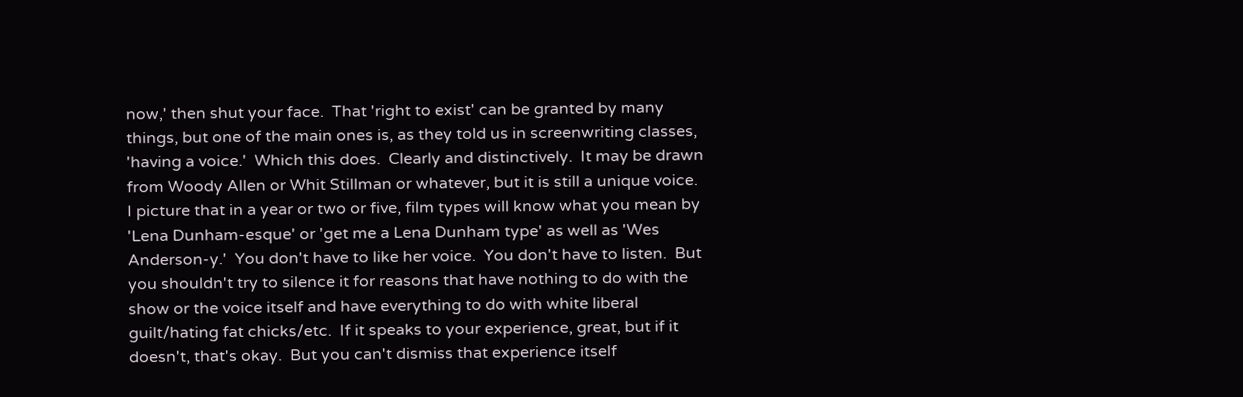now,' then shut your face.  That 'right to exist' can be granted by many things, but one of the main ones is, as they told us in screenwriting classes, 'having a voice.'  Which this does.  Clearly and distinctively.  It may be drawn from Woody Allen or Whit Stillman or whatever, but it is still a unique voice.  I picture that in a year or two or five, film types will know what you mean by 'Lena Dunham-esque' or 'get me a Lena Dunham type' as well as 'Wes Anderson-y.'  You don't have to like her voice.  You don't have to listen.  But you shouldn't try to silence it for reasons that have nothing to do with the show or the voice itself and have everything to do with white liberal guilt/hating fat chicks/etc.  If it speaks to your experience, great, but if it doesn't, that's okay.  But you can't dismiss that experience itself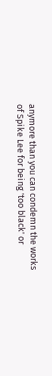anymore than you can condemn the works of Spike Lee for being 'too black' or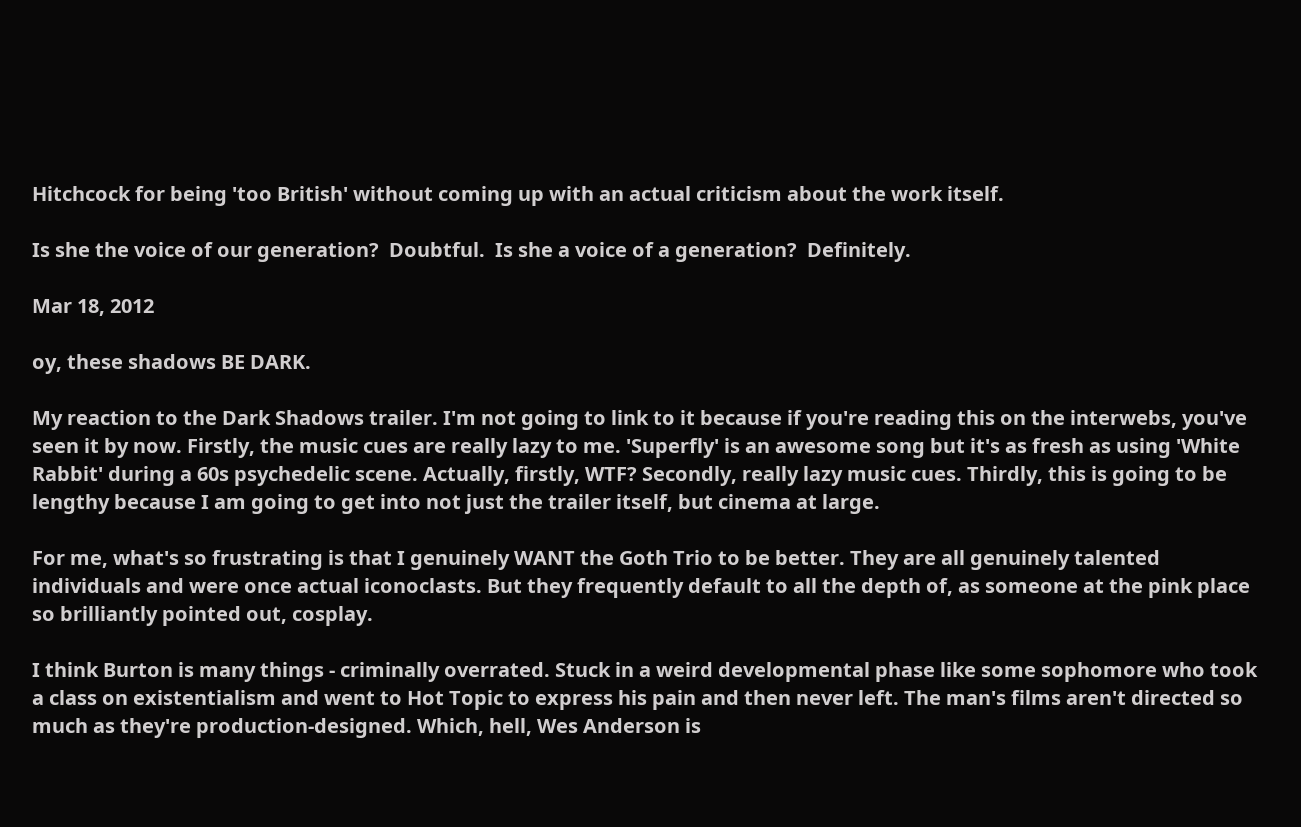Hitchcock for being 'too British' without coming up with an actual criticism about the work itself.

Is she the voice of our generation?  Doubtful.  Is she a voice of a generation?  Definitely.

Mar 18, 2012

oy, these shadows BE DARK.

My reaction to the Dark Shadows trailer. I'm not going to link to it because if you're reading this on the interwebs, you've seen it by now. Firstly, the music cues are really lazy to me. 'Superfly' is an awesome song but it's as fresh as using 'White Rabbit' during a 60s psychedelic scene. Actually, firstly, WTF? Secondly, really lazy music cues. Thirdly, this is going to be lengthy because I am going to get into not just the trailer itself, but cinema at large.

For me, what's so frustrating is that I genuinely WANT the Goth Trio to be better. They are all genuinely talented individuals and were once actual iconoclasts. But they frequently default to all the depth of, as someone at the pink place so brilliantly pointed out, cosplay.

I think Burton is many things - criminally overrated. Stuck in a weird developmental phase like some sophomore who took a class on existentialism and went to Hot Topic to express his pain and then never left. The man's films aren't directed so much as they're production-designed. Which, hell, Wes Anderson is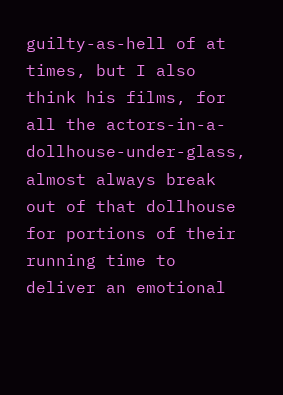guilty-as-hell of at times, but I also think his films, for all the actors-in-a-dollhouse-under-glass, almost always break out of that dollhouse for portions of their running time to deliver an emotional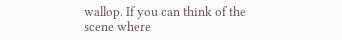wallop. If you can think of the scene where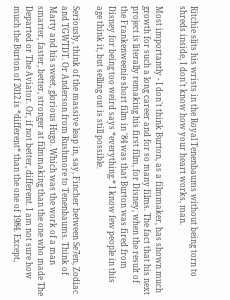Ritchie slits his wrists in the Royal Tenenbaums without being torn to shreds inside, I don't know how your heart works, man.

Most importantly - I don't think Burton, as a filmmaker, has shown much growth for such a long career and for so many films. The fact that his next project is literally remaking his first film, for Disney, when the result of the Frankenweenie short film in '84 was that Burton was fired from Disney for being too weird says *everything.* I know few people in this age think it, but selling out is still possible.

Seriously, think of the massive leap in, say, Fincher between Se7en, Zodiac and TGWTDT. Or Anderson from Rushmore to Tenenbaums. Think of Marty and his sweet, glorious Hugo. Which was the work of a man smarter, faster, better, stronger at filmmaking than the one who made The Departed or The Aviator. Or, if not better, different. I am not sure how much the Burton of 2012 is *different* than the one of 1984. Except,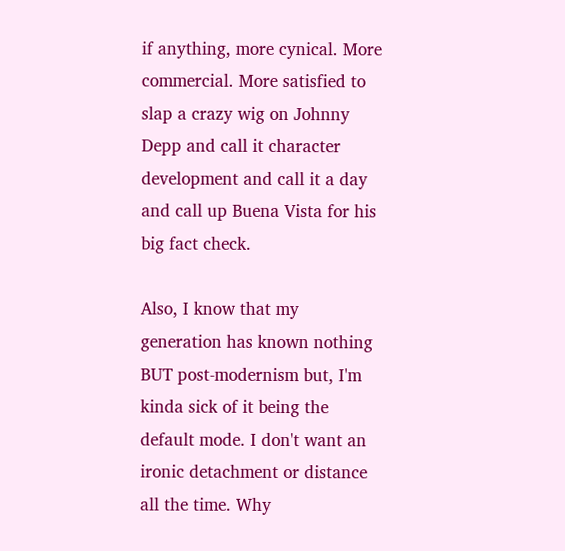if anything, more cynical. More commercial. More satisfied to slap a crazy wig on Johnny Depp and call it character development and call it a day and call up Buena Vista for his big fact check.

Also, I know that my generation has known nothing BUT post-modernism but, I'm kinda sick of it being the default mode. I don't want an ironic detachment or distance all the time. Why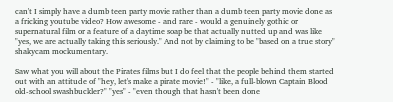can't I simply have a dumb teen party movie rather than a dumb teen party movie done as a fricking youtube video? How awesome - and rare - would a genuinely gothic or supernatural film or a feature of a daytime soap be that actually nutted up and was like "yes, we are actually taking this seriously." And not by claiming to be "based on a true story" shakycam mockumentary.

Saw what you will about the Pirates films but I do feel that the people behind them started out with an attitude of "hey, let's make a pirate movie!" - "like, a full-blown Captain Blood old-school swashbuckler?" "yes" - "even though that hasn't been done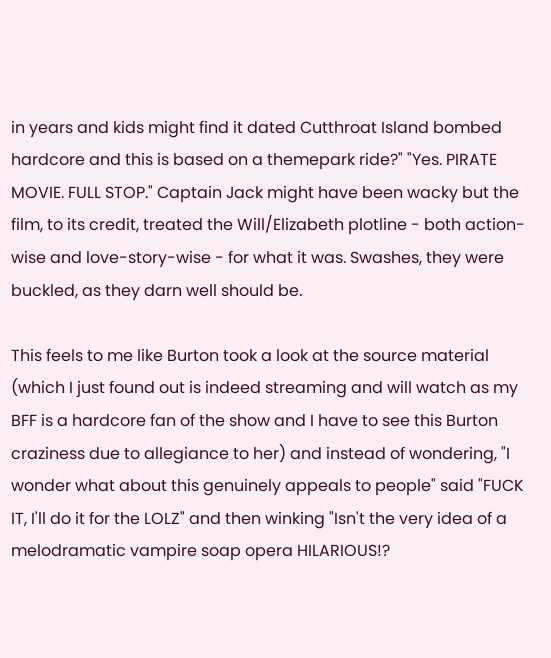in years and kids might find it dated Cutthroat Island bombed hardcore and this is based on a themepark ride?" "Yes. PIRATE MOVIE. FULL STOP." Captain Jack might have been wacky but the film, to its credit, treated the Will/Elizabeth plotline - both action-wise and love-story-wise - for what it was. Swashes, they were buckled, as they darn well should be.

This feels to me like Burton took a look at the source material (which I just found out is indeed streaming and will watch as my BFF is a hardcore fan of the show and I have to see this Burton craziness due to allegiance to her) and instead of wondering, "I wonder what about this genuinely appeals to people" said "FUCK IT, I'll do it for the LOLZ" and then winking "Isn't the very idea of a melodramatic vampire soap opera HILARIOUS!?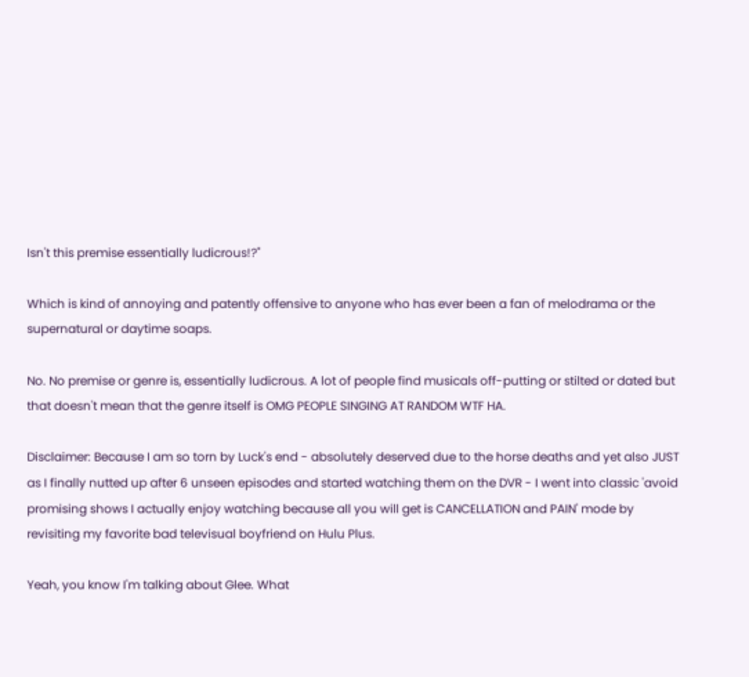Isn't this premise essentially ludicrous!?"

Which is kind of annoying and patently offensive to anyone who has ever been a fan of melodrama or the supernatural or daytime soaps.

No. No premise or genre is, essentially ludicrous. A lot of people find musicals off-putting or stilted or dated but that doesn't mean that the genre itself is OMG PEOPLE SINGING AT RANDOM WTF HA.

Disclaimer: Because I am so torn by Luck's end - absolutely deserved due to the horse deaths and yet also JUST as I finally nutted up after 6 unseen episodes and started watching them on the DVR - I went into classic 'avoid promising shows I actually enjoy watching because all you will get is CANCELLATION and PAIN' mode by revisiting my favorite bad televisual boyfriend on Hulu Plus.

Yeah, you know I'm talking about Glee. What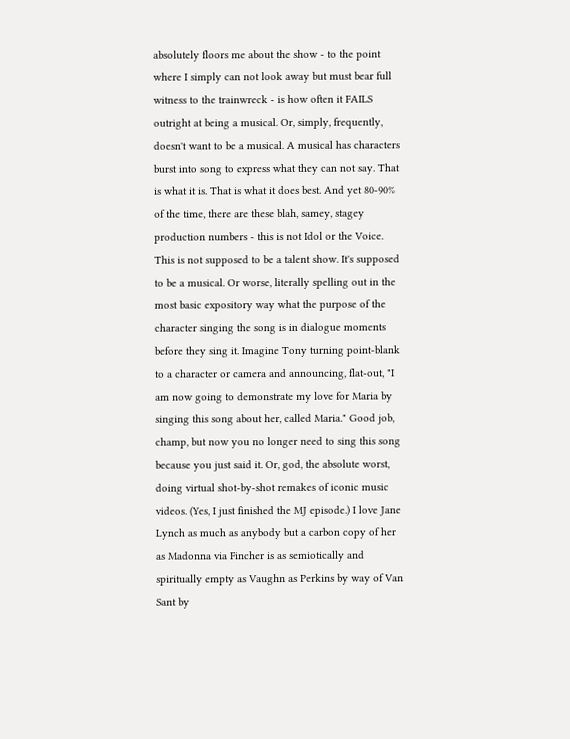absolutely floors me about the show - to the point where I simply can not look away but must bear full witness to the trainwreck - is how often it FAILS outright at being a musical. Or, simply, frequently, doesn't want to be a musical. A musical has characters burst into song to express what they can not say. That is what it is. That is what it does best. And yet 80-90% of the time, there are these blah, samey, stagey production numbers - this is not Idol or the Voice. This is not supposed to be a talent show. It's supposed to be a musical. Or worse, literally spelling out in the most basic expository way what the purpose of the character singing the song is in dialogue moments before they sing it. Imagine Tony turning point-blank to a character or camera and announcing, flat-out, "I am now going to demonstrate my love for Maria by singing this song about her, called Maria." Good job, champ, but now you no longer need to sing this song because you just said it. Or, god, the absolute worst, doing virtual shot-by-shot remakes of iconic music videos. (Yes, I just finished the MJ episode.) I love Jane Lynch as much as anybody but a carbon copy of her as Madonna via Fincher is as semiotically and spiritually empty as Vaughn as Perkins by way of Van Sant by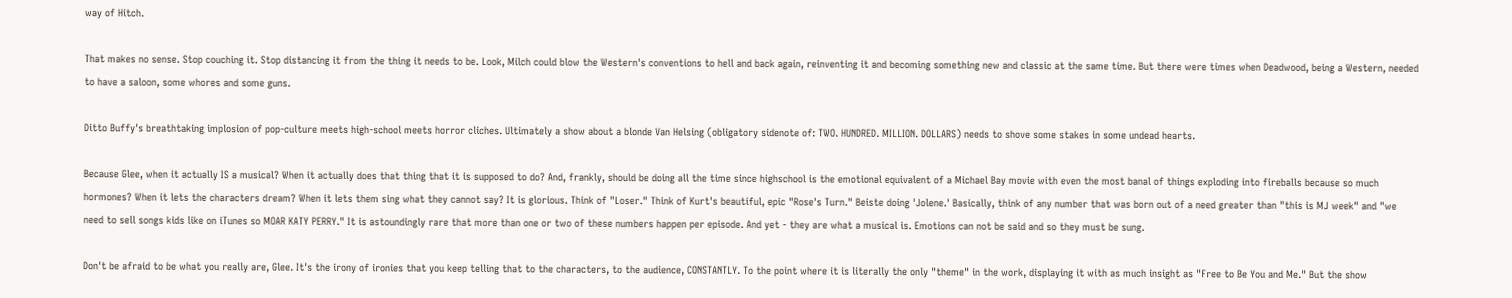way of Hitch.

That makes no sense. Stop couching it. Stop distancing it from the thing it needs to be. Look, Milch could blow the Western's conventions to hell and back again, reinventing it and becoming something new and classic at the same time. But there were times when Deadwood, being a Western, needed to have a saloon, some whores and some guns.

Ditto Buffy's breathtaking implosion of pop-culture meets high-school meets horror cliches. Ultimately a show about a blonde Van Helsing (obligatory sidenote of: TWO. HUNDRED. MILLION. DOLLARS) needs to shove some stakes in some undead hearts.

Because Glee, when it actually IS a musical? When it actually does that thing that it is supposed to do? And, frankly, should be doing all the time since highschool is the emotional equivalent of a Michael Bay movie with even the most banal of things exploding into fireballs because so much hormones? When it lets the characters dream? When it lets them sing what they cannot say? It is glorious. Think of "Loser." Think of Kurt's beautiful, epic "Rose's Turn." Beiste doing 'Jolene.' Basically, think of any number that was born out of a need greater than "this is MJ week" and "we need to sell songs kids like on iTunes so MOAR KATY PERRY." It is astoundingly rare that more than one or two of these numbers happen per episode. And yet - they are what a musical is. Emotions can not be said and so they must be sung.

Don't be afraid to be what you really are, Glee. It's the irony of ironies that you keep telling that to the characters, to the audience, CONSTANTLY. To the point where it is literally the only "theme" in the work, displaying it with as much insight as "Free to Be You and Me." But the show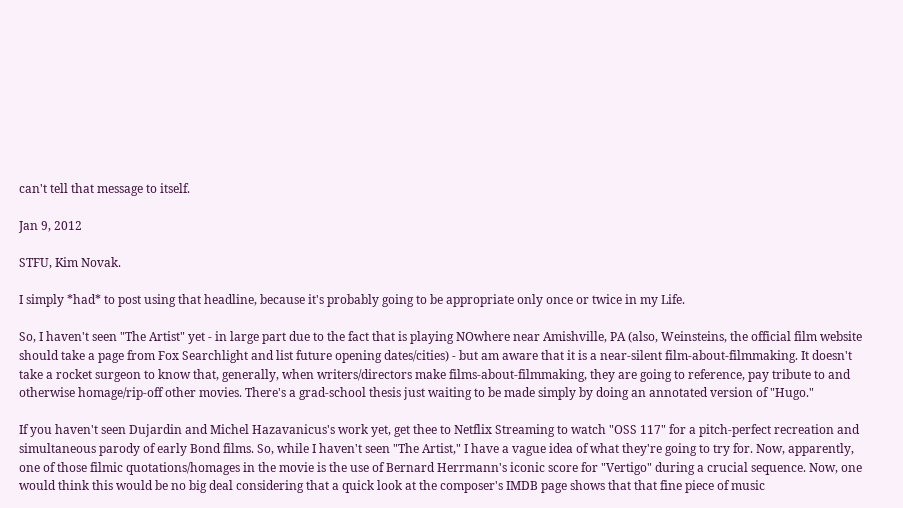can't tell that message to itself.

Jan 9, 2012

STFU, Kim Novak.

I simply *had* to post using that headline, because it's probably going to be appropriate only once or twice in my Life.

So, I haven't seen "The Artist" yet - in large part due to the fact that is playing NOwhere near Amishville, PA (also, Weinsteins, the official film website should take a page from Fox Searchlight and list future opening dates/cities) - but am aware that it is a near-silent film-about-filmmaking. It doesn't take a rocket surgeon to know that, generally, when writers/directors make films-about-filmmaking, they are going to reference, pay tribute to and otherwise homage/rip-off other movies. There's a grad-school thesis just waiting to be made simply by doing an annotated version of "Hugo."

If you haven't seen Dujardin and Michel Hazavanicus's work yet, get thee to Netflix Streaming to watch "OSS 117" for a pitch-perfect recreation and simultaneous parody of early Bond films. So, while I haven't seen "The Artist," I have a vague idea of what they're going to try for. Now, apparently, one of those filmic quotations/homages in the movie is the use of Bernard Herrmann's iconic score for "Vertigo" during a crucial sequence. Now, one would think this would be no big deal considering that a quick look at the composer's IMDB page shows that that fine piece of music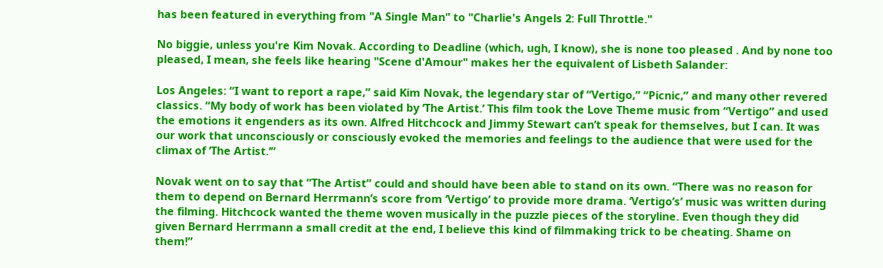has been featured in everything from "A Single Man" to "Charlie's Angels 2: Full Throttle."

No biggie, unless you're Kim Novak. According to Deadline (which, ugh, I know), she is none too pleased . And by none too pleased, I mean, she feels like hearing "Scene d'Amour" makes her the equivalent of Lisbeth Salander:

Los Angeles: “I want to report a rape,” said Kim Novak, the legendary star of “Vertigo,” “Picnic,” and many other revered classics. “My body of work has been violated by ‘The Artist.’ This film took the Love Theme music from “Vertigo” and used the emotions it engenders as its own. Alfred Hitchcock and Jimmy Stewart can’t speak for themselves, but I can. It was our work that unconsciously or consciously evoked the memories and feelings to the audience that were used for the climax of ‘The Artist.’”

Novak went on to say that “The Artist” could and should have been able to stand on its own. “There was no reason for them to depend on Bernard Herrmann’s score from ‘Vertigo’ to provide more drama. ‘Vertigo’s’ music was written during the filming. Hitchcock wanted the theme woven musically in the puzzle pieces of the storyline. Even though they did given Bernard Herrmann a small credit at the end, I believe this kind of filmmaking trick to be cheating. Shame on them!”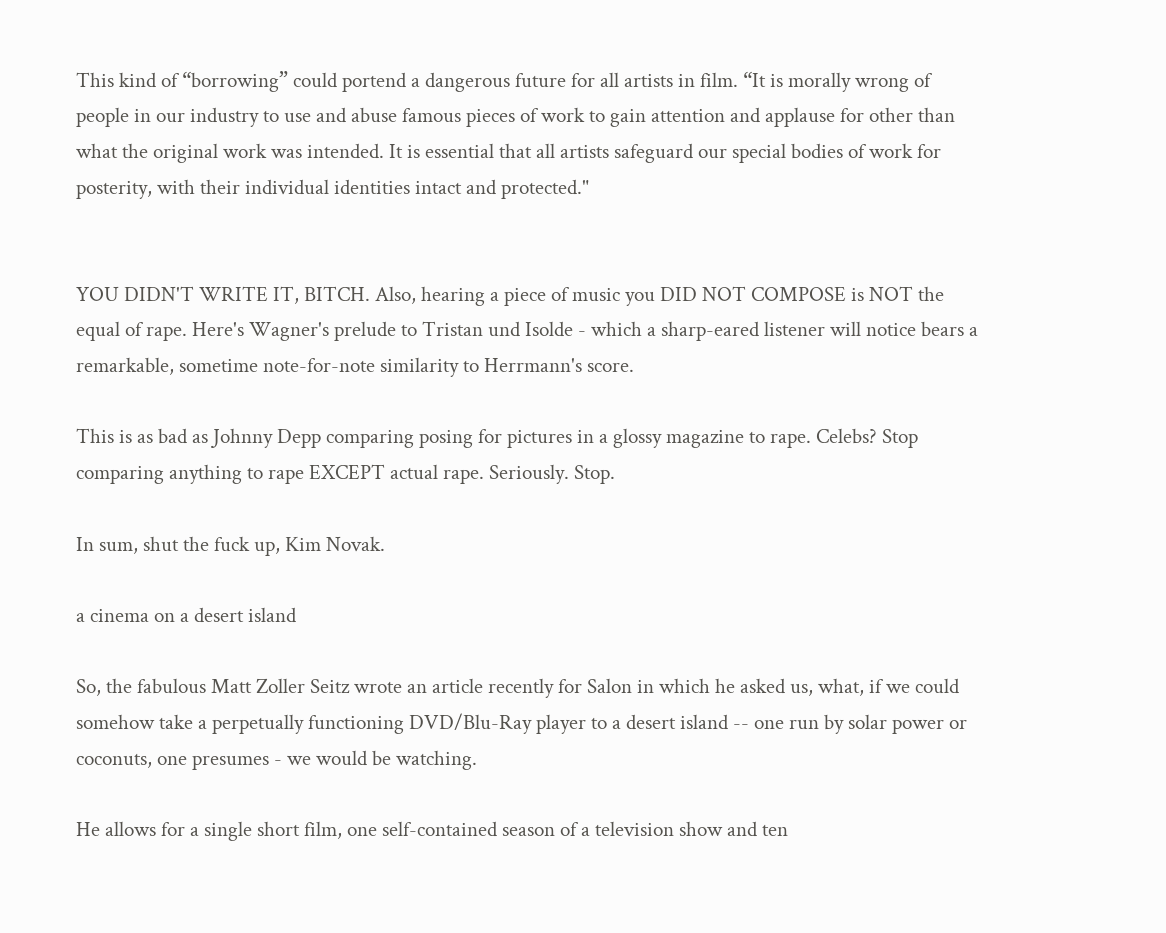This kind of “borrowing” could portend a dangerous future for all artists in film. “It is morally wrong of people in our industry to use and abuse famous pieces of work to gain attention and applause for other than what the original work was intended. It is essential that all artists safeguard our special bodies of work for posterity, with their individual identities intact and protected."


YOU DIDN'T WRITE IT, BITCH. Also, hearing a piece of music you DID NOT COMPOSE is NOT the equal of rape. Here's Wagner's prelude to Tristan und Isolde - which a sharp-eared listener will notice bears a remarkable, sometime note-for-note similarity to Herrmann's score.

This is as bad as Johnny Depp comparing posing for pictures in a glossy magazine to rape. Celebs? Stop comparing anything to rape EXCEPT actual rape. Seriously. Stop.

In sum, shut the fuck up, Kim Novak.

a cinema on a desert island

So, the fabulous Matt Zoller Seitz wrote an article recently for Salon in which he asked us, what, if we could somehow take a perpetually functioning DVD/Blu-Ray player to a desert island -- one run by solar power or coconuts, one presumes - we would be watching.

He allows for a single short film, one self-contained season of a television show and ten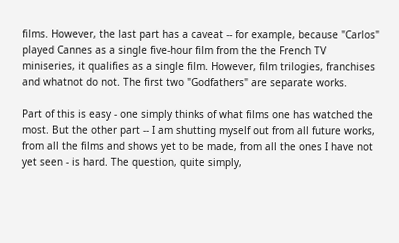films. However, the last part has a caveat -- for example, because "Carlos" played Cannes as a single five-hour film from the the French TV miniseries, it qualifies as a single film. However, film trilogies, franchises and whatnot do not. The first two "Godfathers" are separate works.

Part of this is easy - one simply thinks of what films one has watched the most. But the other part -- I am shutting myself out from all future works, from all the films and shows yet to be made, from all the ones I have not yet seen - is hard. The question, quite simply,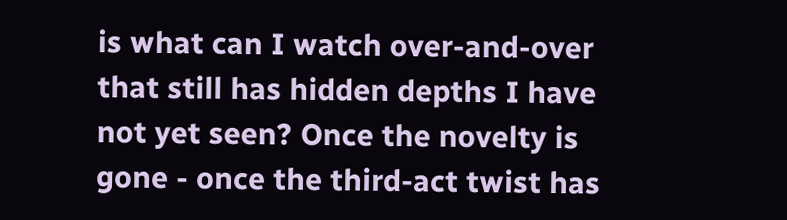is what can I watch over-and-over that still has hidden depths I have not yet seen? Once the novelty is gone - once the third-act twist has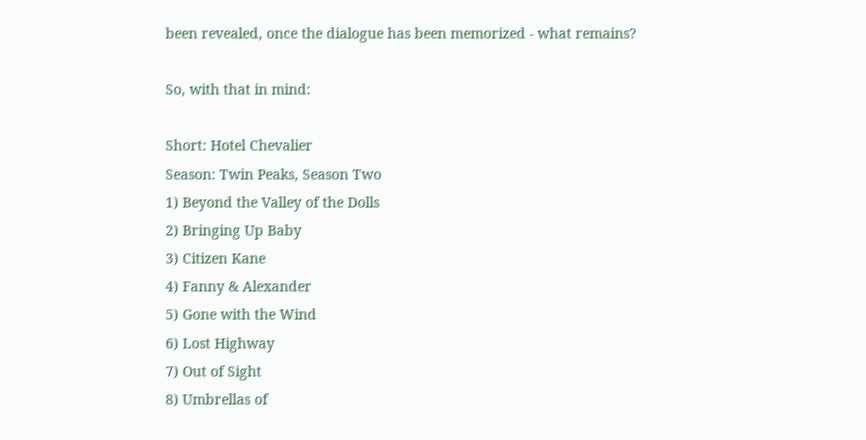been revealed, once the dialogue has been memorized - what remains?

So, with that in mind:

Short: Hotel Chevalier
Season: Twin Peaks, Season Two
1) Beyond the Valley of the Dolls
2) Bringing Up Baby
3) Citizen Kane
4) Fanny & Alexander
5) Gone with the Wind
6) Lost Highway
7) Out of Sight
8) Umbrellas of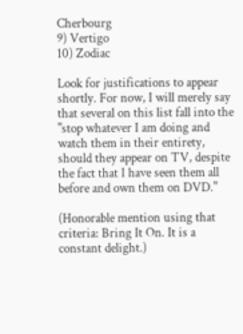Cherbourg
9) Vertigo
10) Zodiac

Look for justifications to appear shortly. For now, I will merely say that several on this list fall into the "stop whatever I am doing and watch them in their entirety, should they appear on TV, despite the fact that I have seen them all before and own them on DVD."

(Honorable mention using that criteria: Bring It On. It is a constant delight.)